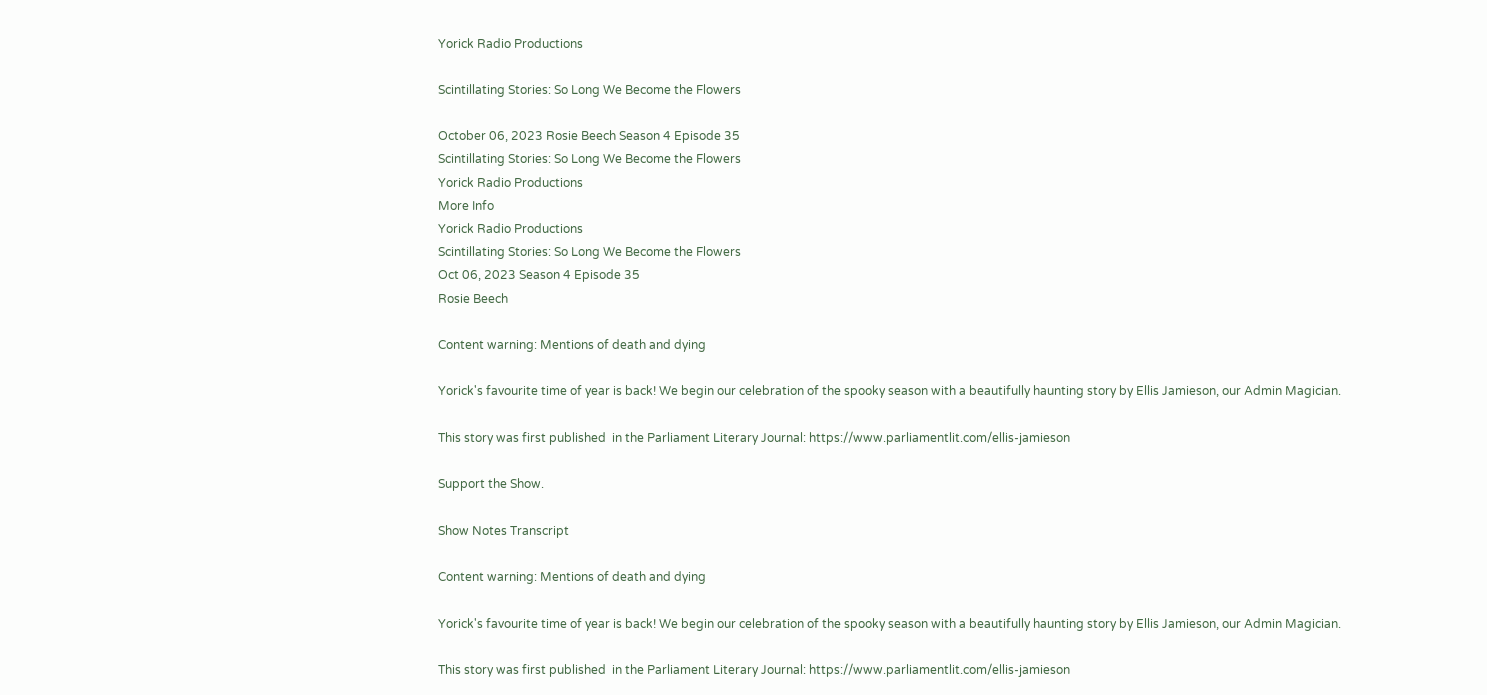Yorick Radio Productions

Scintillating Stories: So Long We Become the Flowers

October 06, 2023 Rosie Beech Season 4 Episode 35
Scintillating Stories: So Long We Become the Flowers
Yorick Radio Productions
More Info
Yorick Radio Productions
Scintillating Stories: So Long We Become the Flowers
Oct 06, 2023 Season 4 Episode 35
Rosie Beech

Content warning: Mentions of death and dying

Yorick's favourite time of year is back! We begin our celebration of the spooky season with a beautifully haunting story by Ellis Jamieson, our Admin Magician.

This story was first published  in the Parliament Literary Journal: https://www.parliamentlit.com/ellis-jamieson

Support the Show.

Show Notes Transcript

Content warning: Mentions of death and dying

Yorick's favourite time of year is back! We begin our celebration of the spooky season with a beautifully haunting story by Ellis Jamieson, our Admin Magician.

This story was first published  in the Parliament Literary Journal: https://www.parliamentlit.com/ellis-jamieson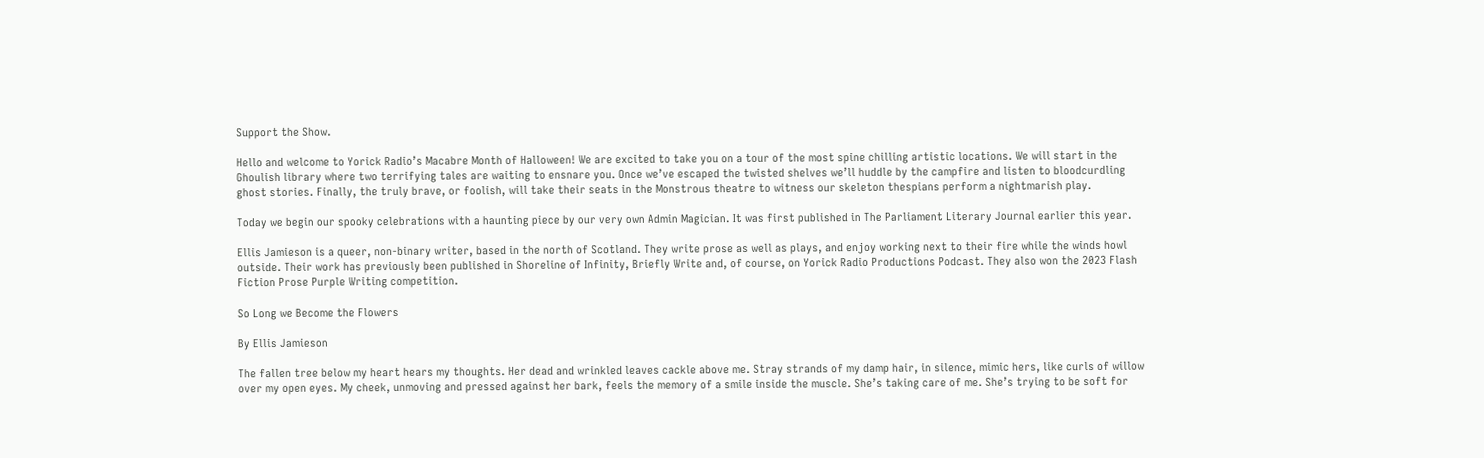Support the Show.

Hello and welcome to Yorick Radio’s Macabre Month of Halloween! We are excited to take you on a tour of the most spine chilling artistic locations. We will start in the Ghoulish library where two terrifying tales are waiting to ensnare you. Once we’ve escaped the twisted shelves we’ll huddle by the campfire and listen to bloodcurdling ghost stories. Finally, the truly brave, or foolish, will take their seats in the Monstrous theatre to witness our skeleton thespians perform a nightmarish play.

Today we begin our spooky celebrations with a haunting piece by our very own Admin Magician. It was first published in The Parliament Literary Journal earlier this year.

Ellis Jamieson is a queer, non-binary writer, based in the north of Scotland. They write prose as well as plays, and enjoy working next to their fire while the winds howl outside. Their work has previously been published in Shoreline of Infinity, Briefly Write and, of course, on Yorick Radio Productions Podcast. They also won the 2023 Flash Fiction Prose Purple Writing competition.

So Long we Become the Flowers

By Ellis Jamieson

The fallen tree below my heart hears my thoughts. Her dead and wrinkled leaves cackle above me. Stray strands of my damp hair, in silence, mimic hers, like curls of willow over my open eyes. My cheek, unmoving and pressed against her bark, feels the memory of a smile inside the muscle. She’s taking care of me. She’s trying to be soft for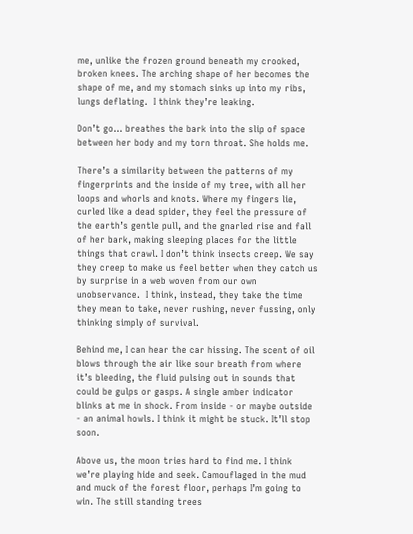me, unlike the frozen ground beneath my crooked, broken knees. The arching shape of her becomes the shape of me, and my stomach sinks up into my ribs, lungs deflating.  I think they’re leaking.

Don’t go… breathes the bark into the slip of space between her body and my torn throat. She holds me.

There’s a similarity between the patterns of my fingerprints and the inside of my tree, with all her loops and whorls and knots. Where my fingers lie, curled like a dead spider, they feel the pressure of the earth’s gentle pull, and the gnarled rise and fall of her bark, making sleeping places for the little things that crawl. I don’t think insects creep. We say they creep to make us feel better when they catch us by surprise in a web woven from our own unobservance.  I think, instead, they take the time they mean to take, never rushing, never fussing, only thinking simply of survival.

Behind me, I can hear the car hissing. The scent of oil blows through the air like sour breath from where it’s bleeding, the fluid pulsing out in sounds that could be gulps or gasps. A single amber indicator blinks at me in shock. From inside - or maybe outside - an animal howls. I think it might be stuck. It’ll stop soon.

Above us, the moon tries hard to find me. I think we’re playing hide and seek. Camouflaged in the mud and muck of the forest floor, perhaps I’m going to win. The still standing trees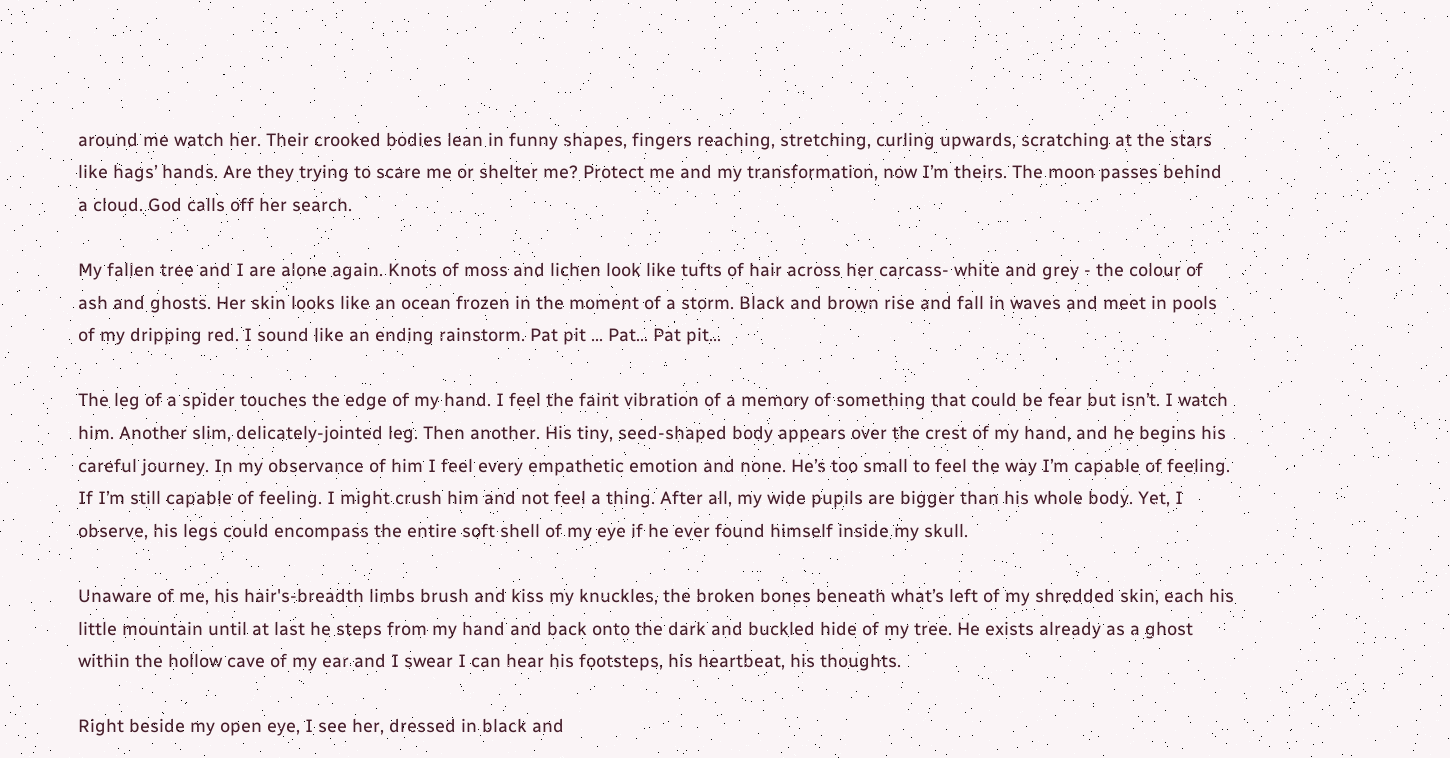around me watch her. Their crooked bodies lean in funny shapes, fingers reaching, stretching, curling upwards, scratching at the stars like hags’ hands. Are they trying to scare me or shelter me? Protect me and my transformation, now I’m theirs. The moon passes behind a cloud. God calls off her search.

My fallen tree and I are alone again. Knots of moss and lichen look like tufts of hair across her carcass- white and grey - the colour of ash and ghosts. Her skin looks like an ocean frozen in the moment of a storm. Black and brown rise and fall in waves and meet in pools of my dripping red. I sound like an ending rainstorm. Pat pit … Pat… Pat pit…

The leg of a spider touches the edge of my hand. I feel the faint vibration of a memory of something that could be fear but isn’t. I watch him. Another slim, delicately-jointed leg. Then another. His tiny, seed-shaped body appears over the crest of my hand, and he begins his careful journey. In my observance of him I feel every empathetic emotion and none. He’s too small to feel the way I’m capable of feeling. If I’m still capable of feeling. I might crush him and not feel a thing. After all, my wide pupils are bigger than his whole body. Yet, I observe, his legs could encompass the entire soft shell of my eye if he ever found himself inside my skull.

Unaware of me, his hair's-breadth limbs brush and kiss my knuckles, the broken bones beneath what’s left of my shredded skin, each his little mountain until at last he steps from my hand and back onto the dark and buckled hide of my tree. He exists already as a ghost within the hollow cave of my ear and I swear I can hear his footsteps, his heartbeat, his thoughts.

Right beside my open eye, I see her, dressed in black and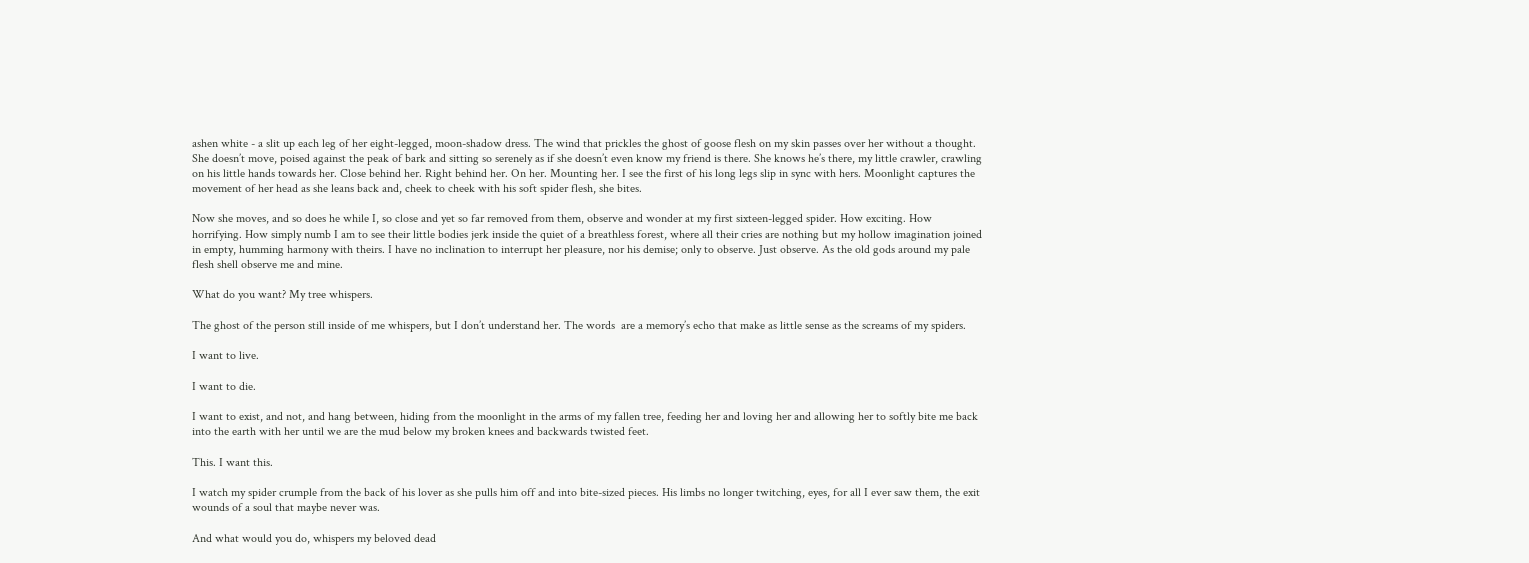ashen white - a slit up each leg of her eight-legged, moon-shadow dress. The wind that prickles the ghost of goose flesh on my skin passes over her without a thought. She doesn’t move, poised against the peak of bark and sitting so serenely as if she doesn’t even know my friend is there. She knows he’s there, my little crawler, crawling on his little hands towards her. Close behind her. Right behind her. On her. Mounting her. I see the first of his long legs slip in sync with hers. Moonlight captures the movement of her head as she leans back and, cheek to cheek with his soft spider flesh, she bites.

Now she moves, and so does he while I, so close and yet so far removed from them, observe and wonder at my first sixteen-legged spider. How exciting. How horrifying. How simply numb I am to see their little bodies jerk inside the quiet of a breathless forest, where all their cries are nothing but my hollow imagination joined in empty, humming harmony with theirs. I have no inclination to interrupt her pleasure, nor his demise; only to observe. Just observe. As the old gods around my pale flesh shell observe me and mine.

What do you want? My tree whispers.

The ghost of the person still inside of me whispers, but I don’t understand her. The words  are a memory’s echo that make as little sense as the screams of my spiders.

I want to live.

I want to die.

I want to exist, and not, and hang between, hiding from the moonlight in the arms of my fallen tree, feeding her and loving her and allowing her to softly bite me back into the earth with her until we are the mud below my broken knees and backwards twisted feet.

This. I want this.

I watch my spider crumple from the back of his lover as she pulls him off and into bite-sized pieces. His limbs no longer twitching, eyes, for all I ever saw them, the exit wounds of a soul that maybe never was.

And what would you do, whispers my beloved dead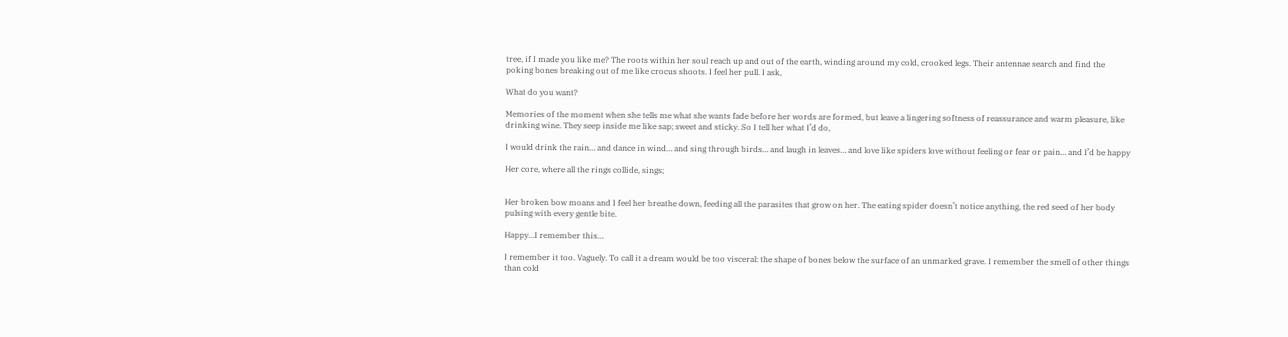tree, if I made you like me? The roots within her soul reach up and out of the earth, winding around my cold, crooked legs. Their antennae search and find the poking bones breaking out of me like crocus shoots. I feel her pull. I ask,

What do you want?

Memories of the moment when she tells me what she wants fade before her words are formed, but leave a lingering softness of reassurance and warm pleasure, like drinking wine. They seep inside me like sap; sweet and sticky. So I tell her what I’d do,

I would drink the rain… and dance in wind… and sing through birds… and laugh in leaves… and love like spiders love without feeling or fear or pain… and I’d be happy

Her core, where all the rings collide, sings;


Her broken bow moans and I feel her breathe down, feeding all the parasites that grow on her. The eating spider doesn’t notice anything, the red seed of her body pulsing with every gentle bite.

Happy…I remember this…

I remember it too. Vaguely. To call it a dream would be too visceral: the shape of bones below the surface of an unmarked grave. I remember the smell of other things than cold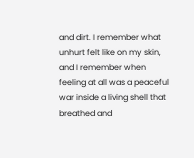and dirt. I remember what unhurt felt like on my skin, and I remember when feeling at all was a peaceful war inside a living shell that breathed and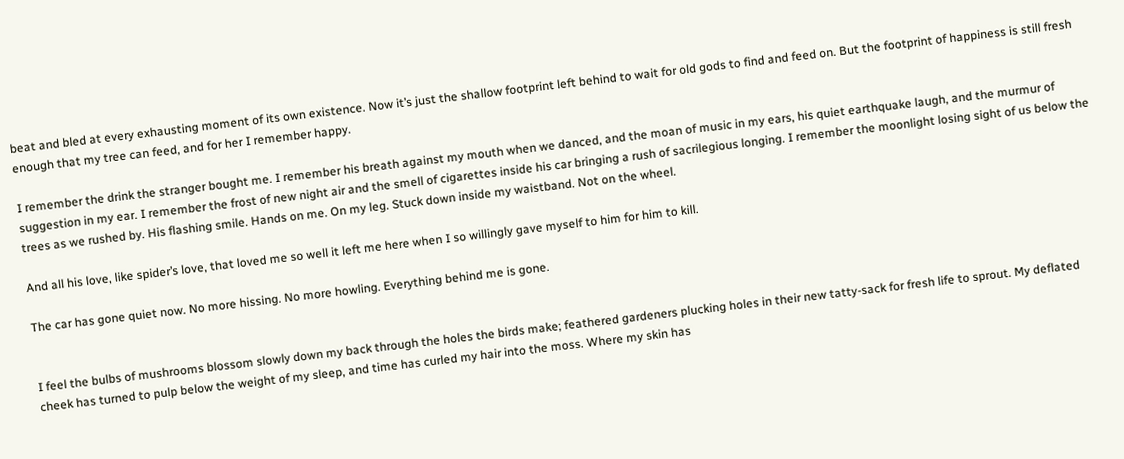beat and bled at every exhausting moment of its own existence. Now it’s just the shallow footprint left behind to wait for old gods to find and feed on. But the footprint of happiness is still fresh enough that my tree can feed, and for her I remember happy.

I remember the drink the stranger bought me. I remember his breath against my mouth when we danced, and the moan of music in my ears, his quiet earthquake laugh, and the murmur of suggestion in my ear. I remember the frost of new night air and the smell of cigarettes inside his car bringing a rush of sacrilegious longing. I remember the moonlight losing sight of us below the trees as we rushed by. His flashing smile. Hands on me. On my leg. Stuck down inside my waistband. Not on the wheel.

And all his love, like spider’s love, that loved me so well it left me here when I so willingly gave myself to him for him to kill.

The car has gone quiet now. No more hissing. No more howling. Everything behind me is gone.


I feel the bulbs of mushrooms blossom slowly down my back through the holes the birds make; feathered gardeners plucking holes in their new tatty-sack for fresh life to sprout. My deflated cheek has turned to pulp below the weight of my sleep, and time has curled my hair into the moss. Where my skin has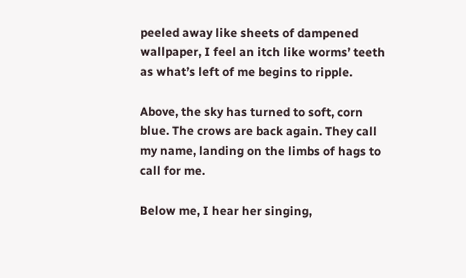peeled away like sheets of dampened wallpaper, I feel an itch like worms’ teeth as what’s left of me begins to ripple.

Above, the sky has turned to soft, corn blue. The crows are back again. They call my name, landing on the limbs of hags to call for me.

Below me, I hear her singing,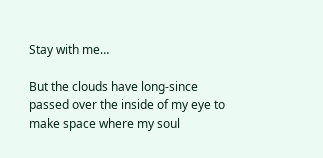Stay with me…

But the clouds have long-since passed over the inside of my eye to make space where my soul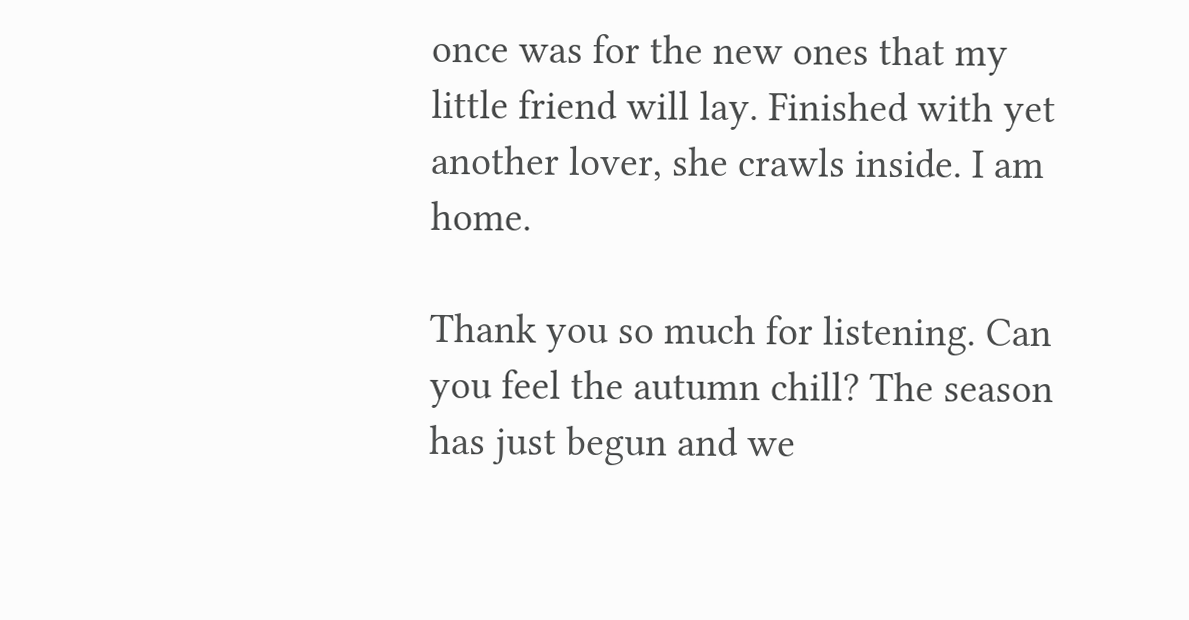once was for the new ones that my little friend will lay. Finished with yet another lover, she crawls inside. I am home.

Thank you so much for listening. Can you feel the autumn chill? The season has just begun and we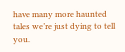have many more haunted tales we’re just dying to tell you.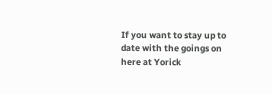If you want to stay up to date with the goings on here at Yorick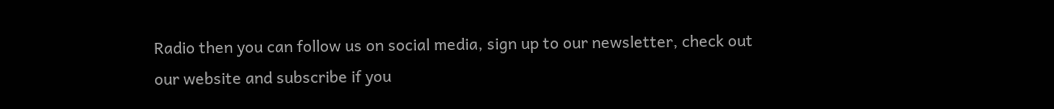Radio then you can follow us on social media, sign up to our newsletter, check out our website and subscribe if you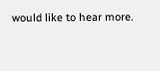would like to hear more.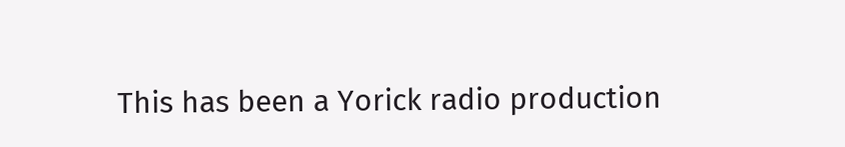This has been a Yorick radio production